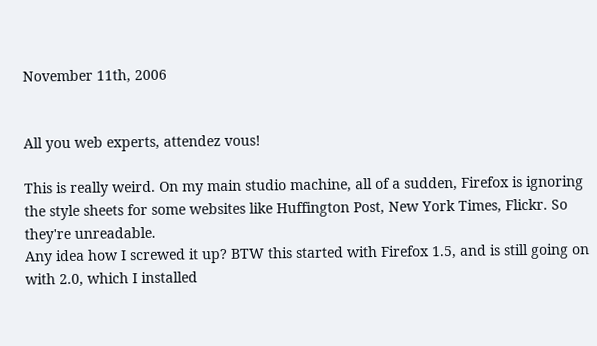November 11th, 2006


All you web experts, attendez vous!

This is really weird. On my main studio machine, all of a sudden, Firefox is ignoring the style sheets for some websites like Huffington Post, New York Times, Flickr. So they're unreadable.
Any idea how I screwed it up? BTW this started with Firefox 1.5, and is still going on with 2.0, which I installed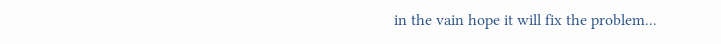in the vain hope it will fix the problem...